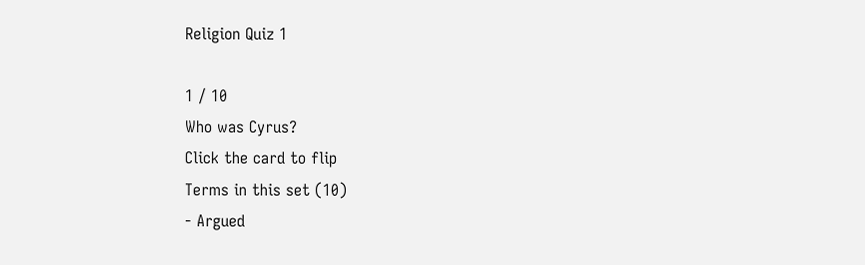Religion Quiz 1

1 / 10
Who was Cyrus?
Click the card to flip
Terms in this set (10)
- Argued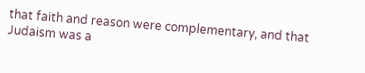that faith and reason were complementary, and that Judaism was a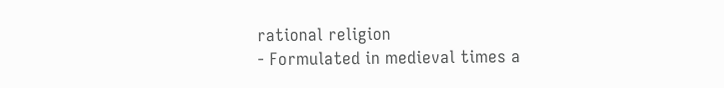rational religion
- Formulated in medieval times a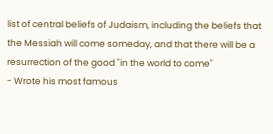list of central beliefs of Judaism, including the beliefs that the Messiah will come someday, and that there will be a resurrection of the good "in the world to come"
- Wrote his most famous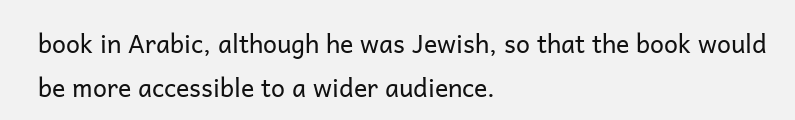book in Arabic, although he was Jewish, so that the book would be more accessible to a wider audience.